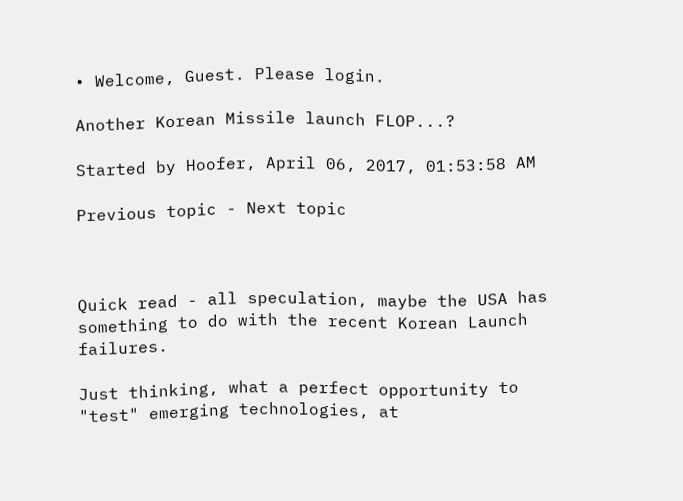• Welcome, Guest. Please login.

Another Korean Missile launch FLOP...?

Started by Hoofer, April 06, 2017, 01:53:58 AM

Previous topic - Next topic



Quick read - all speculation, maybe the USA has something to do with the recent Korean Launch failures.

Just thinking, what a perfect opportunity to "test" emerging technologies, at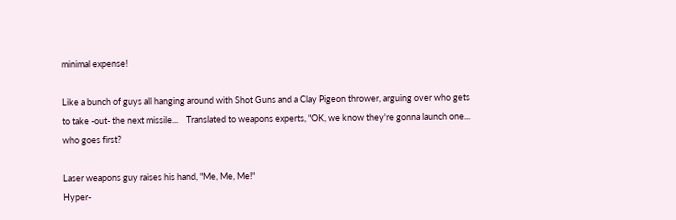minimal expense!

Like a bunch of guys all hanging around with Shot Guns and a Clay Pigeon thrower, arguing over who gets to take -out- the next missile...    Translated to weapons experts, "OK, we know they're gonna launch one...  who goes first?

Laser weapons guy raises his hand, "Me, Me, Me!"
Hyper-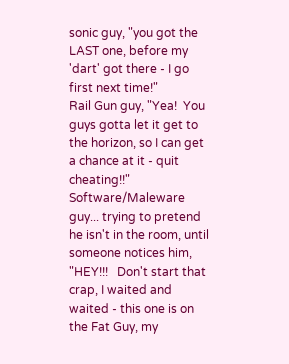sonic guy, "you got the LAST one, before my 'dart' got there - I go first next time!"
Rail Gun guy, "Yea!  You guys gotta let it get to the horizon, so I can get a chance at it - quit cheating!!"
Software/Maleware guy... trying to pretend he isn't in the room, until someone notices him, "HEY!!!   Don't start that crap, I waited and waited - this one is on the Fat Guy, my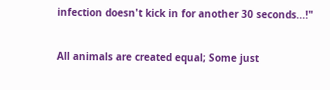infection doesn't kick in for another 30 seconds...!"

All animals are created equal; Some just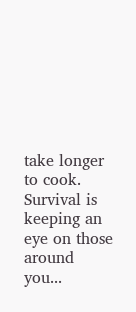take longer to cook.   Survival is keeping an eye on those around you...